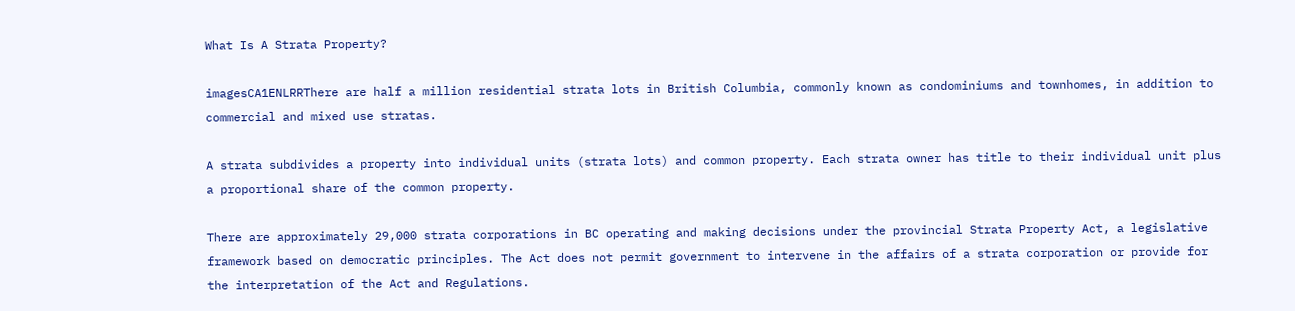What Is A Strata Property?

imagesCA1ENLRRThere are half a million residential strata lots in British Columbia, commonly known as condominiums and townhomes, in addition to commercial and mixed use stratas.

A strata subdivides a property into individual units (strata lots) and common property. Each strata owner has title to their individual unit plus a proportional share of the common property.

There are approximately 29,000 strata corporations in BC operating and making decisions under the provincial Strata Property Act, a legislative framework based on democratic principles. The Act does not permit government to intervene in the affairs of a strata corporation or provide for the interpretation of the Act and Regulations.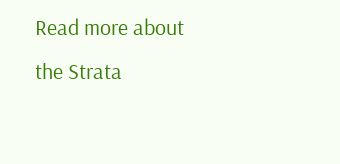Read more about the Strata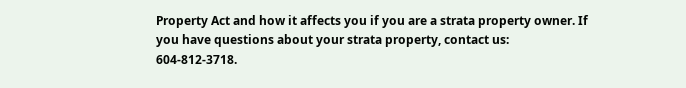Property Act and how it affects you if you are a strata property owner. If you have questions about your strata property, contact us: 604-812-3718.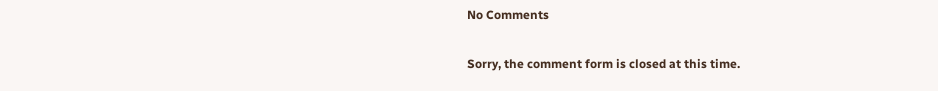No Comments

Sorry, the comment form is closed at this time.